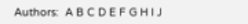Authors:  A B C D E F G H I J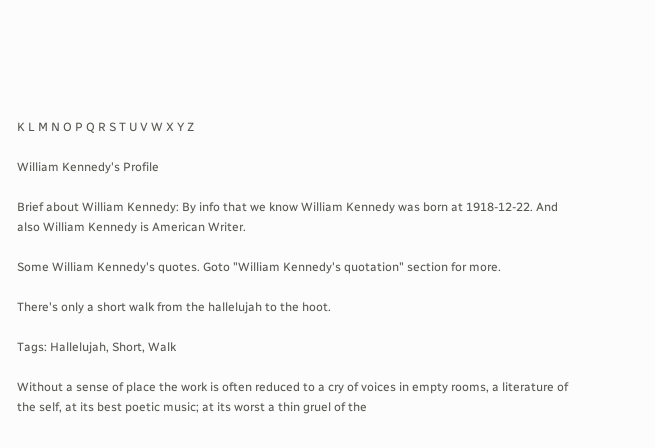K L M N O P Q R S T U V W X Y Z

William Kennedy's Profile

Brief about William Kennedy: By info that we know William Kennedy was born at 1918-12-22. And also William Kennedy is American Writer.

Some William Kennedy's quotes. Goto "William Kennedy's quotation" section for more.

There's only a short walk from the hallelujah to the hoot.

Tags: Hallelujah, Short, Walk

Without a sense of place the work is often reduced to a cry of voices in empty rooms, a literature of the self, at its best poetic music; at its worst a thin gruel of the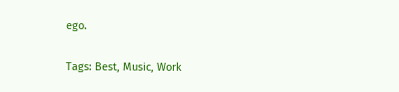ego.

Tags: Best, Music, Work